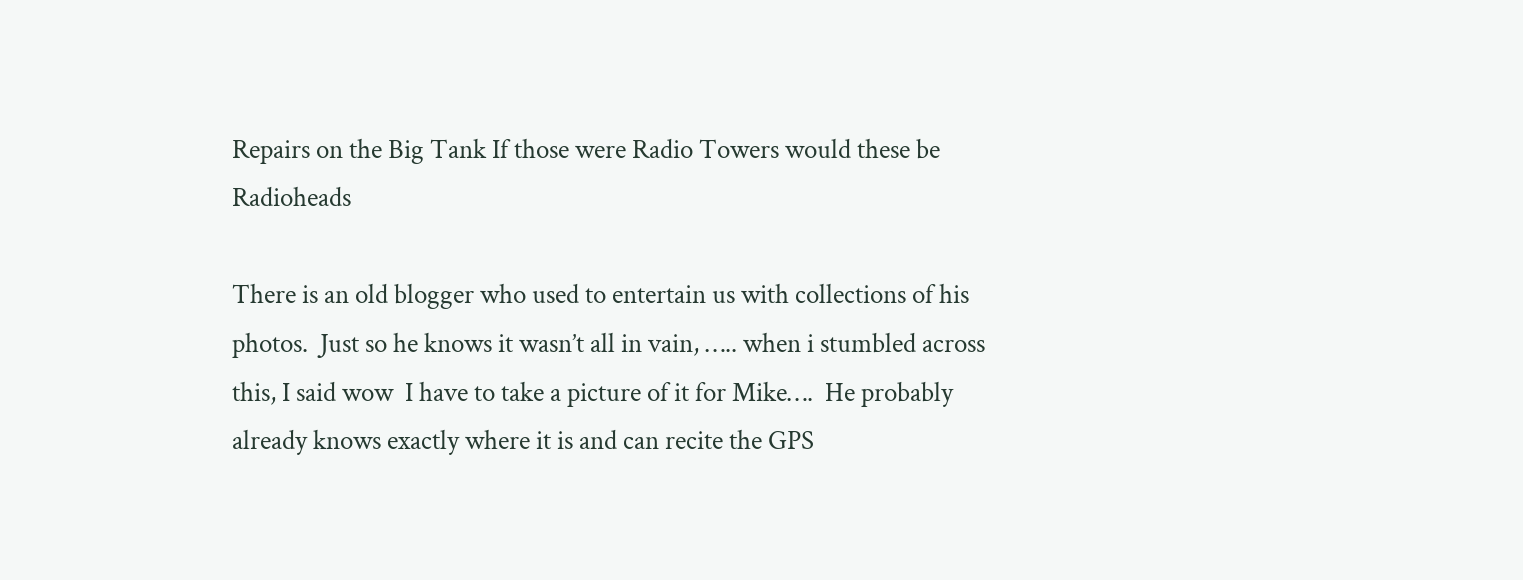Repairs on the Big Tank If those were Radio Towers would these be Radioheads

There is an old blogger who used to entertain us with collections of his photos.  Just so he knows it wasn’t all in vain, ….. when i stumbled across this, I said wow  I have to take a picture of it for Mike….  He probably already knows exactly where it is and can recite the GPS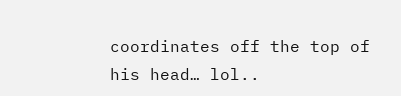coordinates off the top of his head… lol..